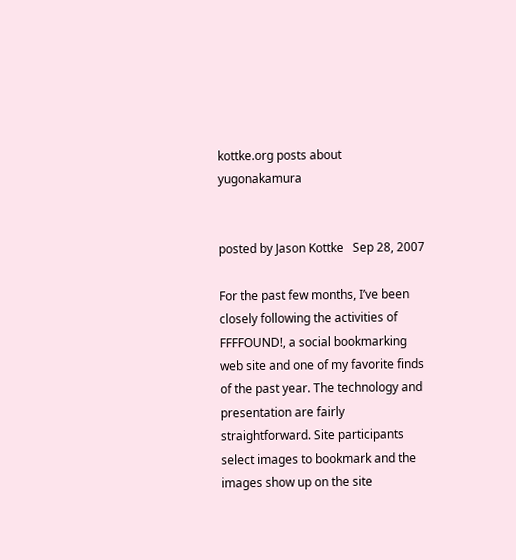kottke.org posts about yugonakamura


posted by Jason Kottke   Sep 28, 2007

For the past few months, I’ve been closely following the activities of FFFFOUND!, a social bookmarking web site and one of my favorite finds of the past year. The technology and presentation are fairly straightforward. Site participants select images to bookmark and the images show up on the site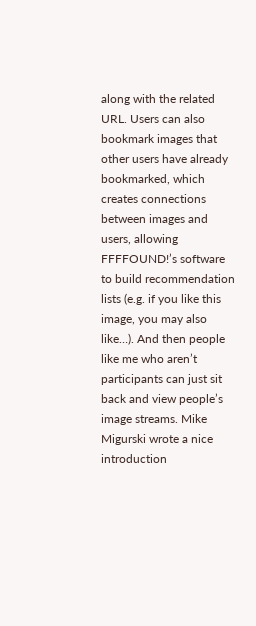along with the related URL. Users can also bookmark images that other users have already bookmarked, which creates connections between images and users, allowing FFFFOUND!’s software to build recommendation lists (e.g. if you like this image, you may also like…). And then people like me who aren’t participants can just sit back and view people’s image streams. Mike Migurski wrote a nice introduction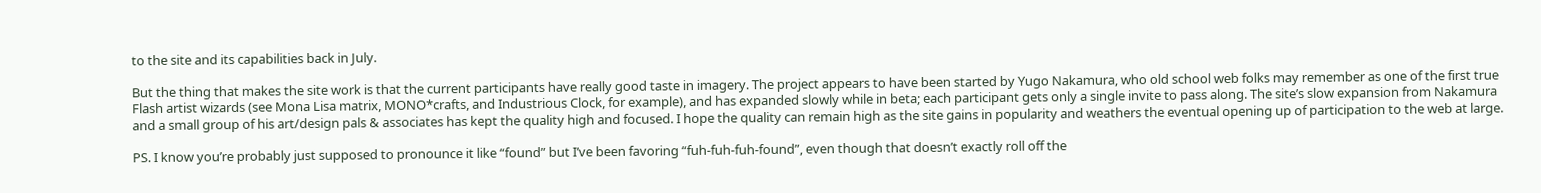to the site and its capabilities back in July.

But the thing that makes the site work is that the current participants have really good taste in imagery. The project appears to have been started by Yugo Nakamura, who old school web folks may remember as one of the first true Flash artist wizards (see Mona Lisa matrix, MONO*crafts, and Industrious Clock, for example), and has expanded slowly while in beta; each participant gets only a single invite to pass along. The site’s slow expansion from Nakamura and a small group of his art/design pals & associates has kept the quality high and focused. I hope the quality can remain high as the site gains in popularity and weathers the eventual opening up of participation to the web at large.

PS. I know you’re probably just supposed to pronounce it like “found” but I’ve been favoring “fuh-fuh-fuh-found”, even though that doesn’t exactly roll off the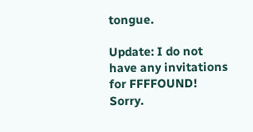tongue.

Update: I do not have any invitations for FFFFOUND! Sorry.